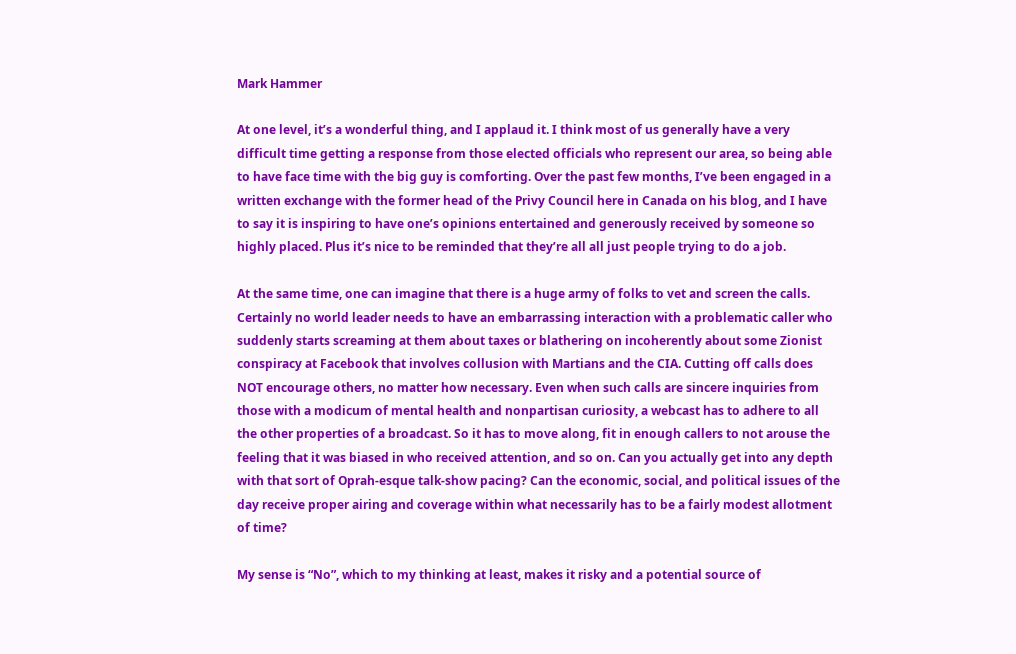Mark Hammer

At one level, it’s a wonderful thing, and I applaud it. I think most of us generally have a very difficult time getting a response from those elected officials who represent our area, so being able to have face time with the big guy is comforting. Over the past few months, I’ve been engaged in a written exchange with the former head of the Privy Council here in Canada on his blog, and I have to say it is inspiring to have one’s opinions entertained and generously received by someone so highly placed. Plus it’s nice to be reminded that they’re all all just people trying to do a job.

At the same time, one can imagine that there is a huge army of folks to vet and screen the calls. Certainly no world leader needs to have an embarrassing interaction with a problematic caller who suddenly starts screaming at them about taxes or blathering on incoherently about some Zionist conspiracy at Facebook that involves collusion with Martians and the CIA. Cutting off calls does NOT encourage others, no matter how necessary. Even when such calls are sincere inquiries from those with a modicum of mental health and nonpartisan curiosity, a webcast has to adhere to all the other properties of a broadcast. So it has to move along, fit in enough callers to not arouse the feeling that it was biased in who received attention, and so on. Can you actually get into any depth with that sort of Oprah-esque talk-show pacing? Can the economic, social, and political issues of the day receive proper airing and coverage within what necessarily has to be a fairly modest allotment of time?

My sense is “No”, which to my thinking at least, makes it risky and a potential source of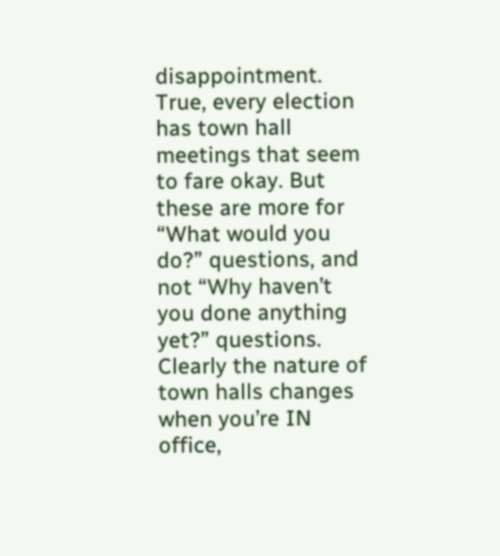disappointment. True, every election has town hall meetings that seem to fare okay. But these are more for “What would you do?” questions, and not “Why haven’t you done anything yet?” questions. Clearly the nature of town halls changes when you’re IN office,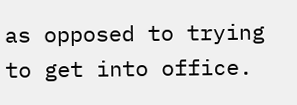as opposed to trying to get into office.